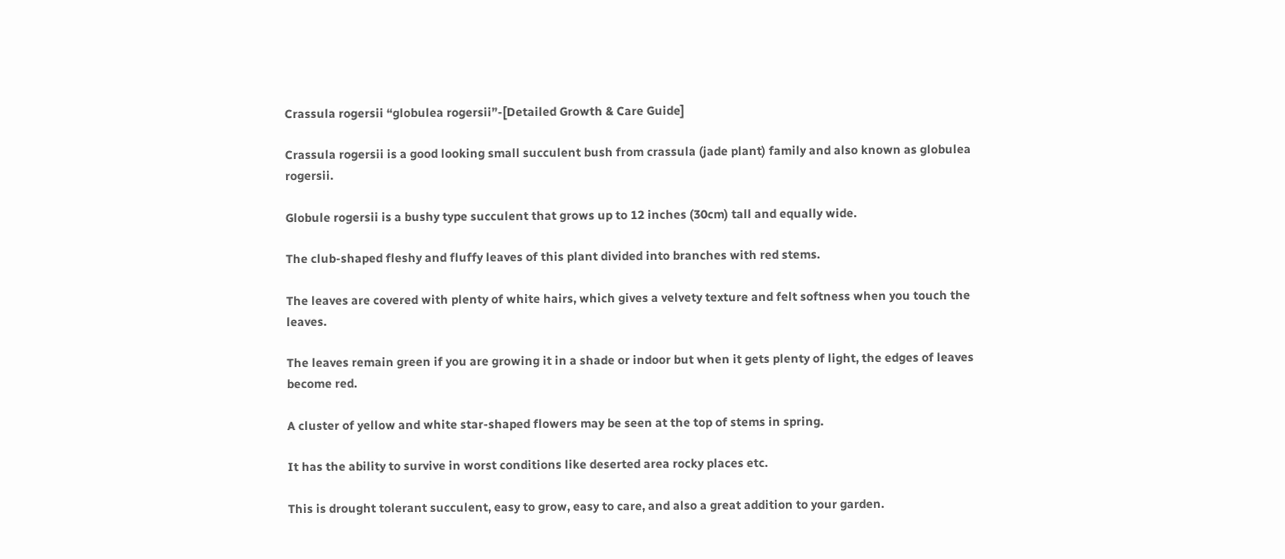Crassula rogersii “globulea rogersii”-[Detailed Growth & Care Guide]

Crassula rogersii is a good looking small succulent bush from crassula (jade plant) family and also known as globulea rogersii.

Globule rogersii is a bushy type succulent that grows up to 12 inches (30cm) tall and equally wide.

The club-shaped fleshy and fluffy leaves of this plant divided into branches with red stems.

The leaves are covered with plenty of white hairs, which gives a velvety texture and felt softness when you touch the leaves.

The leaves remain green if you are growing it in a shade or indoor but when it gets plenty of light, the edges of leaves become red.

A cluster of yellow and white star-shaped flowers may be seen at the top of stems in spring.

It has the ability to survive in worst conditions like deserted area rocky places etc.

This is drought tolerant succulent, easy to grow, easy to care, and also a great addition to your garden.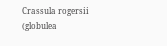Crassula rogersii (globulea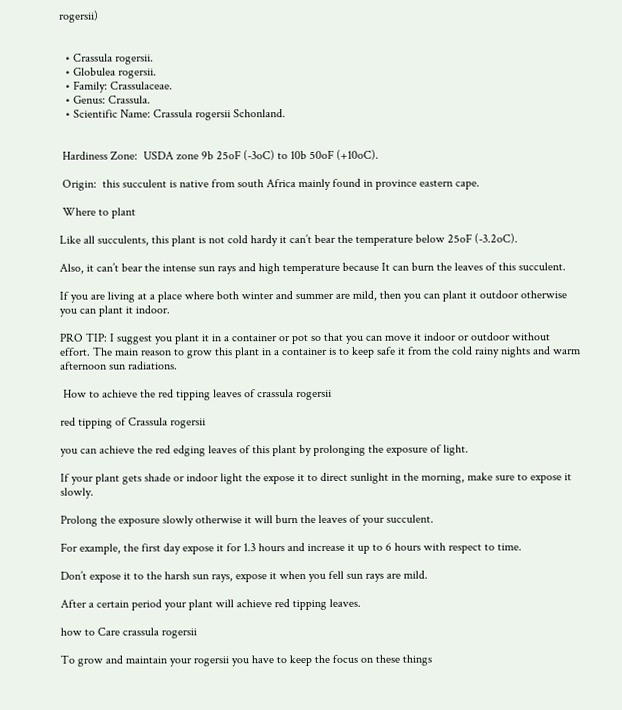rogersii)


  • Crassula rogersii.
  • Globulea rogersii.
  • Family: Crassulaceae.
  • Genus: Crassula.
  • Scientific Name: Crassula rogersii Schonland.


 Hardiness Zone:  USDA zone 9b 25oF (-3oC) to 10b 50oF (+10oC).

 Origin:  this succulent is native from south Africa mainly found in province eastern cape.

 Where to plant

Like all succulents, this plant is not cold hardy it can’t bear the temperature below 25oF (-3.2oC).

Also, it can’t bear the intense sun rays and high temperature because It can burn the leaves of this succulent.

If you are living at a place where both winter and summer are mild, then you can plant it outdoor otherwise you can plant it indoor.

PRO TIP: I suggest you plant it in a container or pot so that you can move it indoor or outdoor without effort. The main reason to grow this plant in a container is to keep safe it from the cold rainy nights and warm afternoon sun radiations.

 How to achieve the red tipping leaves of crassula rogersii

red tipping of Crassula rogersii

you can achieve the red edging leaves of this plant by prolonging the exposure of light.

If your plant gets shade or indoor light the expose it to direct sunlight in the morning, make sure to expose it slowly.

Prolong the exposure slowly otherwise it will burn the leaves of your succulent.

For example, the first day expose it for 1.3 hours and increase it up to 6 hours with respect to time.

Don’t expose it to the harsh sun rays, expose it when you fell sun rays are mild.

After a certain period your plant will achieve red tipping leaves.

how to Care crassula rogersii

To grow and maintain your rogersii you have to keep the focus on these things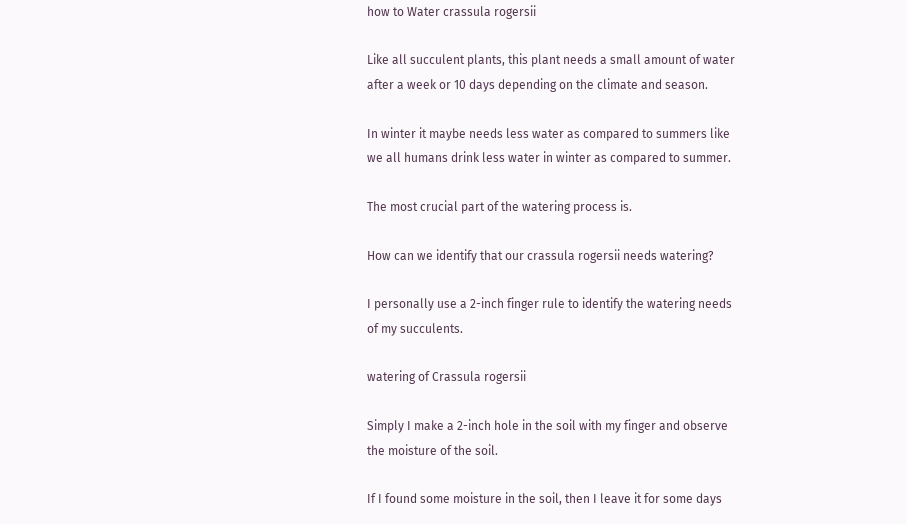how to Water crassula rogersii

Like all succulent plants, this plant needs a small amount of water after a week or 10 days depending on the climate and season.

In winter it maybe needs less water as compared to summers like we all humans drink less water in winter as compared to summer.

The most crucial part of the watering process is.

How can we identify that our crassula rogersii needs watering?

I personally use a 2-inch finger rule to identify the watering needs of my succulents.

watering of Crassula rogersii

Simply I make a 2-inch hole in the soil with my finger and observe the moisture of the soil.

If I found some moisture in the soil, then I leave it for some days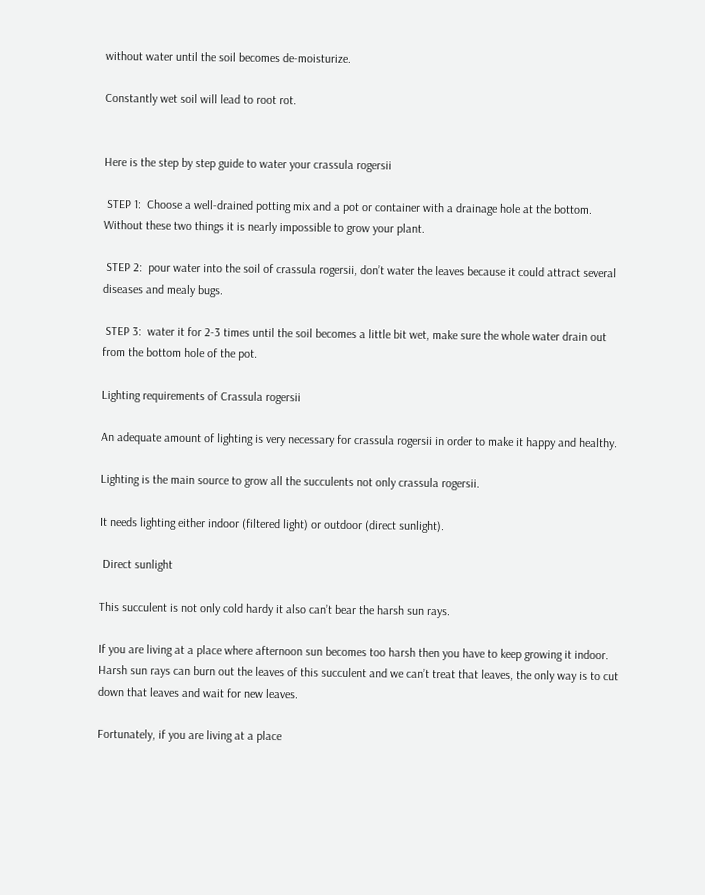without water until the soil becomes de-moisturize.

Constantly wet soil will lead to root rot.


Here is the step by step guide to water your crassula rogersii

 STEP 1:  Choose a well-drained potting mix and a pot or container with a drainage hole at the bottom.
Without these two things it is nearly impossible to grow your plant.

 STEP 2:  pour water into the soil of crassula rogersii, don’t water the leaves because it could attract several diseases and mealy bugs.

 STEP 3:  water it for 2-3 times until the soil becomes a little bit wet, make sure the whole water drain out from the bottom hole of the pot.

Lighting requirements of Crassula rogersii

An adequate amount of lighting is very necessary for crassula rogersii in order to make it happy and healthy.

Lighting is the main source to grow all the succulents not only crassula rogersii.

It needs lighting either indoor (filtered light) or outdoor (direct sunlight).

 Direct sunlight

This succulent is not only cold hardy it also can’t bear the harsh sun rays.

If you are living at a place where afternoon sun becomes too harsh then you have to keep growing it indoor.
Harsh sun rays can burn out the leaves of this succulent and we can’t treat that leaves, the only way is to cut down that leaves and wait for new leaves.

Fortunately, if you are living at a place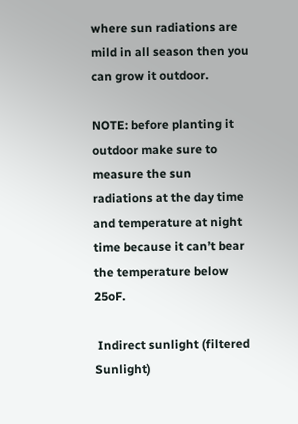where sun radiations are mild in all season then you can grow it outdoor.

NOTE: before planting it outdoor make sure to measure the sun radiations at the day time and temperature at night time because it can’t bear the temperature below 25oF.

 Indirect sunlight (filtered Sunlight)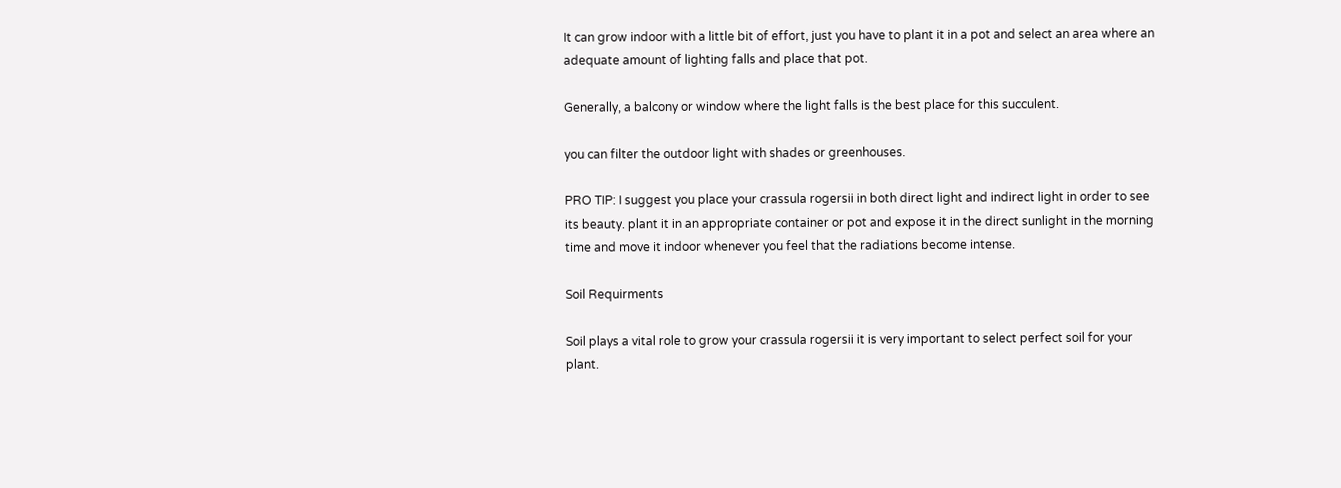It can grow indoor with a little bit of effort, just you have to plant it in a pot and select an area where an adequate amount of lighting falls and place that pot.

Generally, a balcony or window where the light falls is the best place for this succulent.

you can filter the outdoor light with shades or greenhouses.

PRO TIP: I suggest you place your crassula rogersii in both direct light and indirect light in order to see its beauty. plant it in an appropriate container or pot and expose it in the direct sunlight in the morning time and move it indoor whenever you feel that the radiations become intense.

Soil Requirments

Soil plays a vital role to grow your crassula rogersii it is very important to select perfect soil for your plant.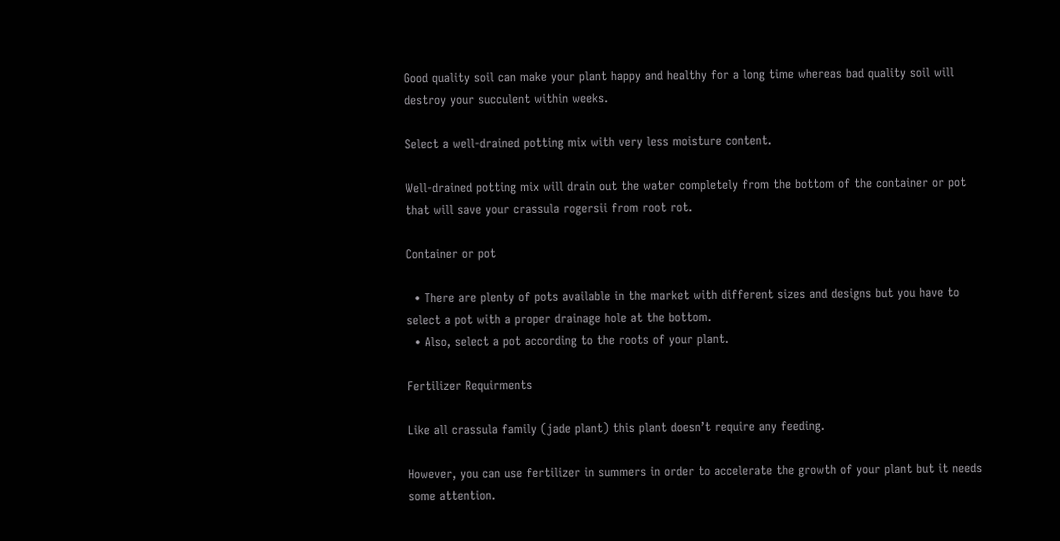Good quality soil can make your plant happy and healthy for a long time whereas bad quality soil will destroy your succulent within weeks.

Select a well-drained potting mix with very less moisture content.

Well-drained potting mix will drain out the water completely from the bottom of the container or pot that will save your crassula rogersii from root rot.

Container or pot

  • There are plenty of pots available in the market with different sizes and designs but you have to select a pot with a proper drainage hole at the bottom.
  • Also, select a pot according to the roots of your plant.

Fertilizer Requirments

Like all crassula family (jade plant) this plant doesn’t require any feeding.

However, you can use fertilizer in summers in order to accelerate the growth of your plant but it needs some attention.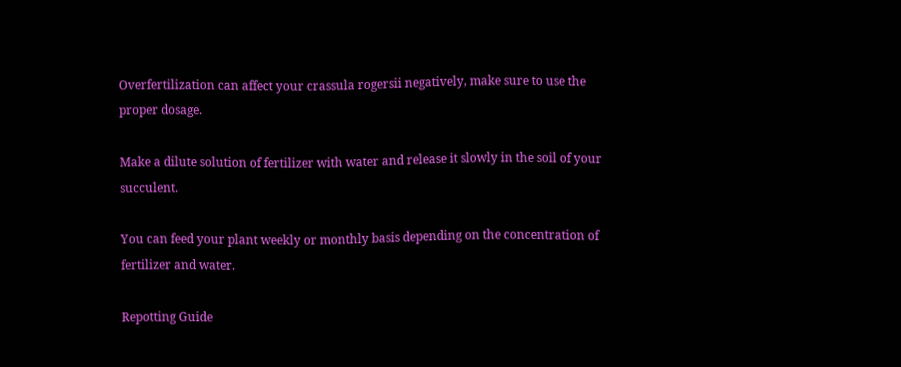Overfertilization can affect your crassula rogersii negatively, make sure to use the proper dosage.

Make a dilute solution of fertilizer with water and release it slowly in the soil of your succulent.

You can feed your plant weekly or monthly basis depending on the concentration of fertilizer and water.

Repotting Guide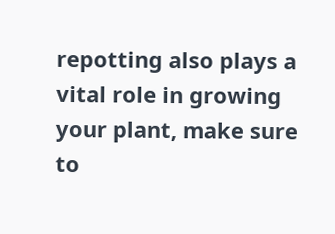repotting also plays a vital role in growing your plant, make sure to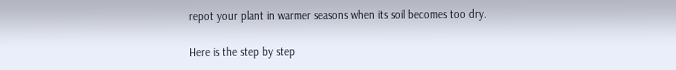repot your plant in warmer seasons when its soil becomes too dry.

Here is the step by step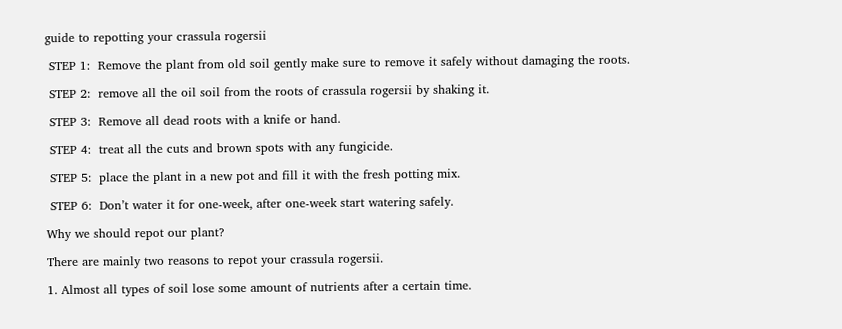guide to repotting your crassula rogersii

 STEP 1:  Remove the plant from old soil gently make sure to remove it safely without damaging the roots.

 STEP 2:  remove all the oil soil from the roots of crassula rogersii by shaking it.

 STEP 3:  Remove all dead roots with a knife or hand.

 STEP 4:  treat all the cuts and brown spots with any fungicide.

 STEP 5:  place the plant in a new pot and fill it with the fresh potting mix.

 STEP 6:  Don’t water it for one-week, after one-week start watering safely.

Why we should repot our plant?

There are mainly two reasons to repot your crassula rogersii.

1. Almost all types of soil lose some amount of nutrients after a certain time.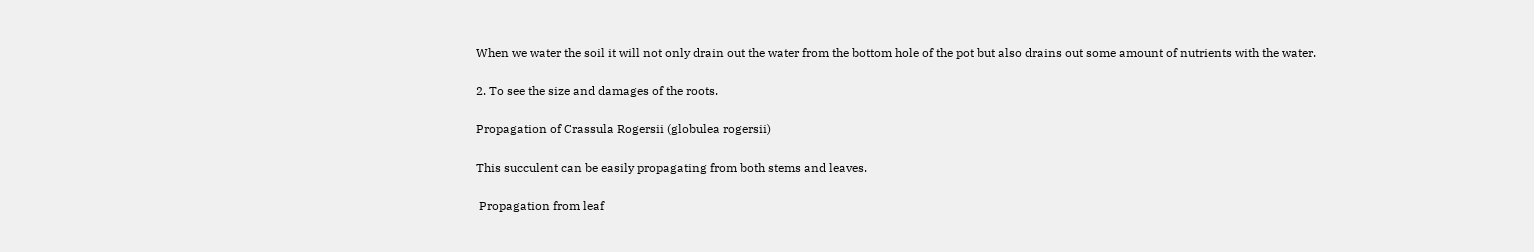When we water the soil it will not only drain out the water from the bottom hole of the pot but also drains out some amount of nutrients with the water.

2. To see the size and damages of the roots.

Propagation of Crassula Rogersii (globulea rogersii)

This succulent can be easily propagating from both stems and leaves.

 Propagation from leaf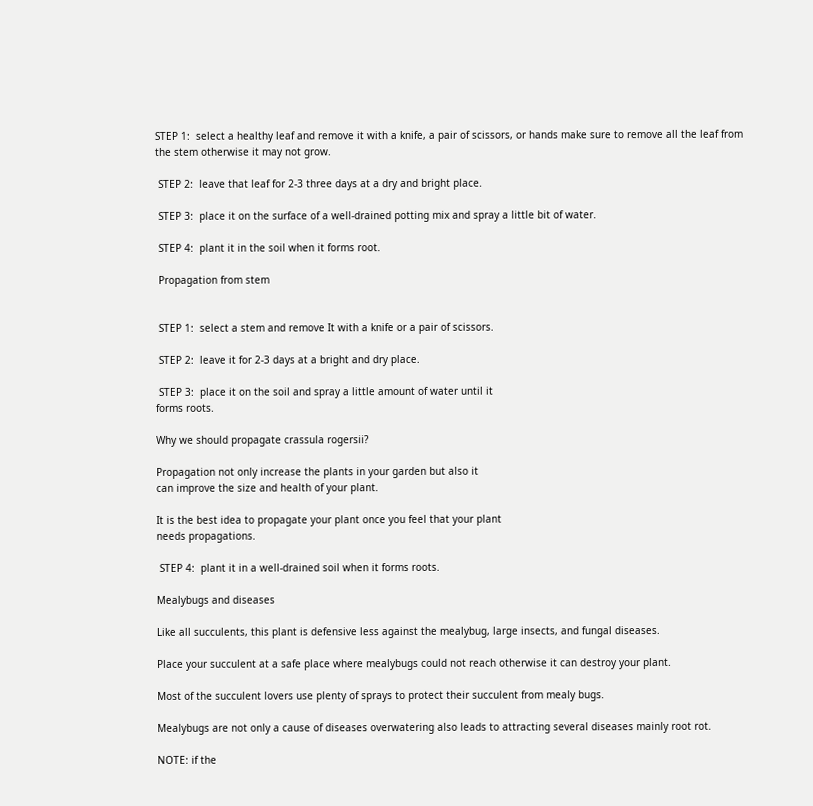STEP 1:  select a healthy leaf and remove it with a knife, a pair of scissors, or hands make sure to remove all the leaf from the stem otherwise it may not grow.

 STEP 2:  leave that leaf for 2-3 three days at a dry and bright place.

 STEP 3:  place it on the surface of a well-drained potting mix and spray a little bit of water.

 STEP 4:  plant it in the soil when it forms root.

 Propagation from stem


 STEP 1:  select a stem and remove It with a knife or a pair of scissors.

 STEP 2:  leave it for 2-3 days at a bright and dry place.

 STEP 3:  place it on the soil and spray a little amount of water until it
forms roots.

Why we should propagate crassula rogersii?

Propagation not only increase the plants in your garden but also it
can improve the size and health of your plant.

It is the best idea to propagate your plant once you feel that your plant
needs propagations.

 STEP 4:  plant it in a well-drained soil when it forms roots.

Mealybugs and diseases

Like all succulents, this plant is defensive less against the mealybug, large insects, and fungal diseases.

Place your succulent at a safe place where mealybugs could not reach otherwise it can destroy your plant.

Most of the succulent lovers use plenty of sprays to protect their succulent from mealy bugs.

Mealybugs are not only a cause of diseases overwatering also leads to attracting several diseases mainly root rot.

NOTE: if the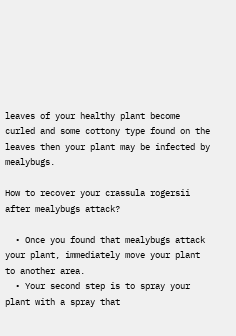leaves of your healthy plant become curled and some cottony type found on the leaves then your plant may be infected by mealybugs.

How to recover your crassula rogersii after mealybugs attack?

  • Once you found that mealybugs attack your plant, immediately move your plant to another area.
  • Your second step is to spray your plant with a spray that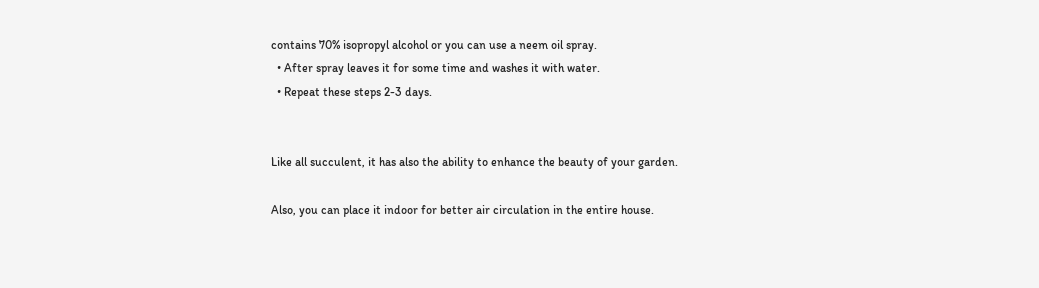contains 70% isopropyl alcohol or you can use a neem oil spray.
  • After spray leaves it for some time and washes it with water.
  • Repeat these steps 2-3 days.


Like all succulent, it has also the ability to enhance the beauty of your garden.

Also, you can place it indoor for better air circulation in the entire house.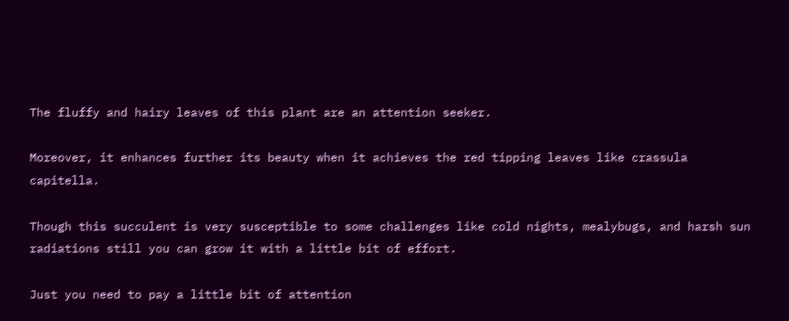The fluffy and hairy leaves of this plant are an attention seeker.

Moreover, it enhances further its beauty when it achieves the red tipping leaves like crassula capitella.

Though this succulent is very susceptible to some challenges like cold nights, mealybugs, and harsh sun radiations still you can grow it with a little bit of effort.

Just you need to pay a little bit of attention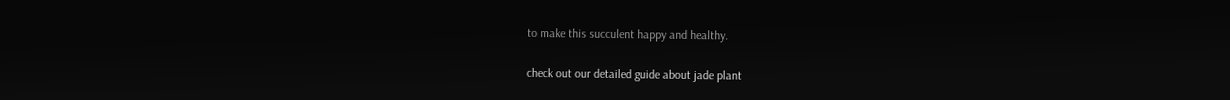to make this succulent happy and healthy.

check out our detailed guide about jade plant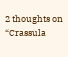2 thoughts on “Crassula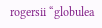rogersii “globulea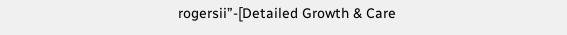rogersii”-[Detailed Growth & Care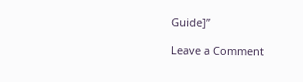Guide]”

Leave a Comment